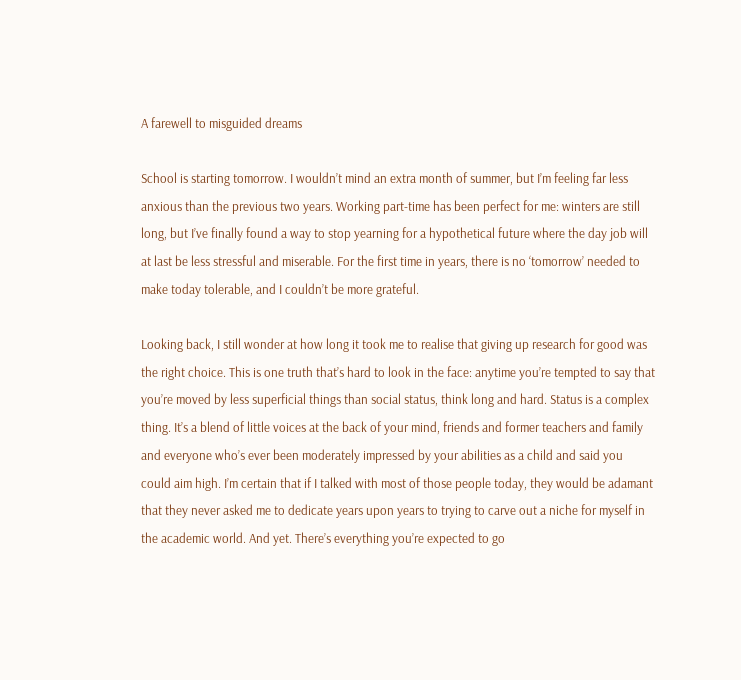A farewell to misguided dreams

School is starting tomorrow. I wouldn’t mind an extra month of summer, but I’m feeling far less anxious than the previous two years. Working part-time has been perfect for me: winters are still long, but I’ve finally found a way to stop yearning for a hypothetical future where the day job will at last be less stressful and miserable. For the first time in years, there is no ‘tomorrow’ needed to make today tolerable, and I couldn’t be more grateful.

Looking back, I still wonder at how long it took me to realise that giving up research for good was the right choice. This is one truth that’s hard to look in the face: anytime you’re tempted to say that you’re moved by less superficial things than social status, think long and hard. Status is a complex thing. It’s a blend of little voices at the back of your mind, friends and former teachers and family and everyone who’s ever been moderately impressed by your abilities as a child and said you could aim high. I’m certain that if I talked with most of those people today, they would be adamant that they never asked me to dedicate years upon years to trying to carve out a niche for myself in the academic world. And yet. There’s everything you’re expected to go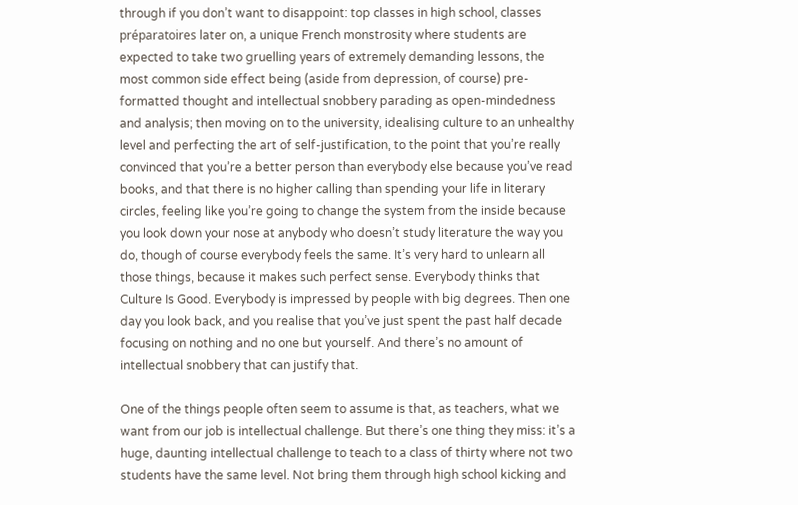through if you don’t want to disappoint: top classes in high school, classes préparatoires later on, a unique French monstrosity where students are expected to take two gruelling years of extremely demanding lessons, the most common side effect being (aside from depression, of course) pre-formatted thought and intellectual snobbery parading as open-mindedness and analysis; then moving on to the university, idealising culture to an unhealthy level and perfecting the art of self-justification, to the point that you’re really convinced that you’re a better person than everybody else because you’ve read books, and that there is no higher calling than spending your life in literary circles, feeling like you’re going to change the system from the inside because you look down your nose at anybody who doesn’t study literature the way you do, though of course everybody feels the same. It’s very hard to unlearn all those things, because it makes such perfect sense. Everybody thinks that Culture Is Good. Everybody is impressed by people with big degrees. Then one day you look back, and you realise that you’ve just spent the past half decade focusing on nothing and no one but yourself. And there’s no amount of intellectual snobbery that can justify that.

One of the things people often seem to assume is that, as teachers, what we want from our job is intellectual challenge. But there’s one thing they miss: it’s a huge, daunting intellectual challenge to teach to a class of thirty where not two students have the same level. Not bring them through high school kicking and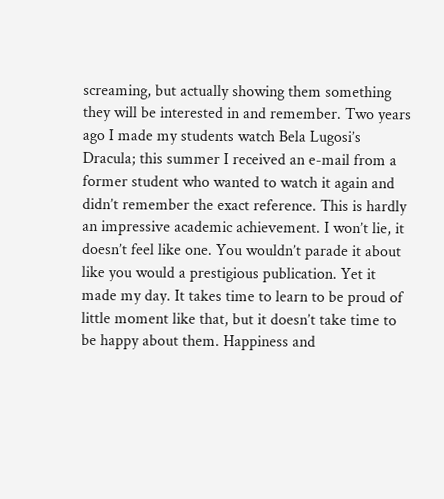screaming, but actually showing them something they will be interested in and remember. Two years ago I made my students watch Bela Lugosi’s Dracula; this summer I received an e-mail from a former student who wanted to watch it again and didn’t remember the exact reference. This is hardly an impressive academic achievement. I won’t lie, it doesn’t feel like one. You wouldn’t parade it about like you would a prestigious publication. Yet it made my day. It takes time to learn to be proud of little moment like that, but it doesn’t take time to be happy about them. Happiness and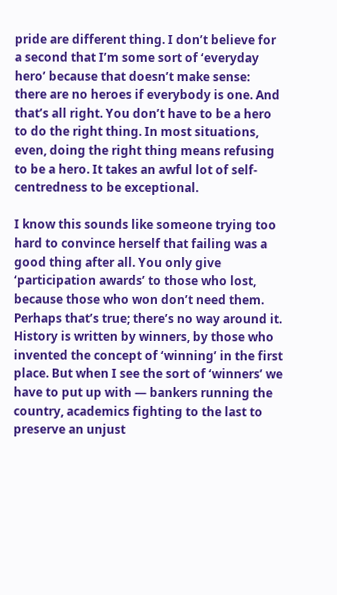pride are different thing. I don’t believe for a second that I’m some sort of ‘everyday hero’ because that doesn’t make sense: there are no heroes if everybody is one. And that’s all right. You don’t have to be a hero to do the right thing. In most situations, even, doing the right thing means refusing to be a hero. It takes an awful lot of self-centredness to be exceptional.

I know this sounds like someone trying too hard to convince herself that failing was a good thing after all. You only give ‘participation awards’ to those who lost, because those who won don’t need them. Perhaps that’s true; there’s no way around it. History is written by winners, by those who invented the concept of ‘winning’ in the first place. But when I see the sort of ‘winners’ we have to put up with — bankers running the country, academics fighting to the last to preserve an unjust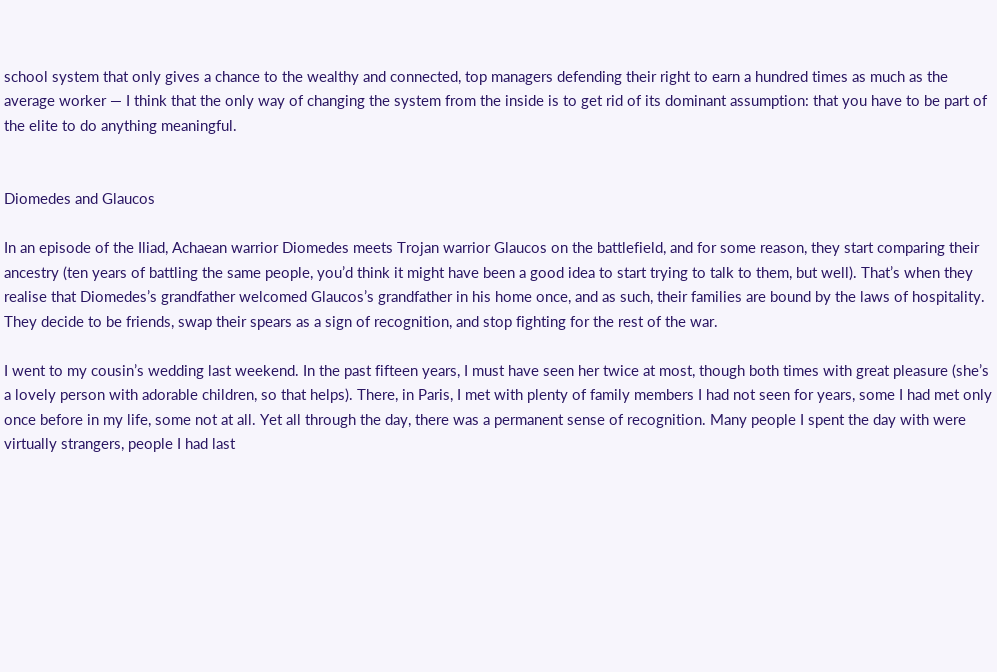school system that only gives a chance to the wealthy and connected, top managers defending their right to earn a hundred times as much as the average worker — I think that the only way of changing the system from the inside is to get rid of its dominant assumption: that you have to be part of the elite to do anything meaningful.


Diomedes and Glaucos

In an episode of the Iliad, Achaean warrior Diomedes meets Trojan warrior Glaucos on the battlefield, and for some reason, they start comparing their ancestry (ten years of battling the same people, you’d think it might have been a good idea to start trying to talk to them, but well). That’s when they realise that Diomedes’s grandfather welcomed Glaucos’s grandfather in his home once, and as such, their families are bound by the laws of hospitality. They decide to be friends, swap their spears as a sign of recognition, and stop fighting for the rest of the war.

I went to my cousin’s wedding last weekend. In the past fifteen years, I must have seen her twice at most, though both times with great pleasure (she’s a lovely person with adorable children, so that helps). There, in Paris, I met with plenty of family members I had not seen for years, some I had met only once before in my life, some not at all. Yet all through the day, there was a permanent sense of recognition. Many people I spent the day with were virtually strangers, people I had last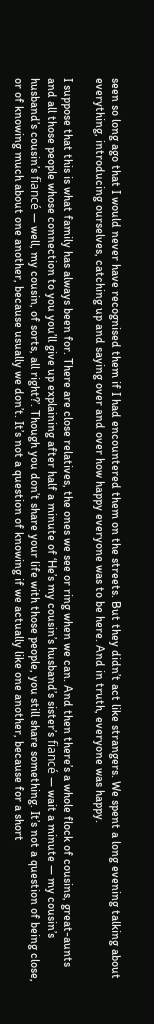seen so long ago that I would never have recognised them if I had encountered them on the streets. But they didn’t act like strangers. We spent a long evening talking about everything, introducing ourselves, catching up and saying over and over how happy everyone was to be here. And in truth, everyone was happy.

I suppose that this is what family has always been for. There are close relatives, the ones we see or ring when we can. And then there’s a whole flock of cousins, great-aunts and all those people whose connection to you you’ll give up explaining after half a minute of ‘He’s my cousin’s husband’s sister’s fiancé — wait a minute — my cousin’s husband’s cousin’s fiancé — well, my cousin, of sorts, all right?’. Though you don’t share your life with those people, you still share something. It’s not a question of being close, or of knowing much about one another, because usually we don’t. It’s not a question of knowing if we actually like one another, because for a short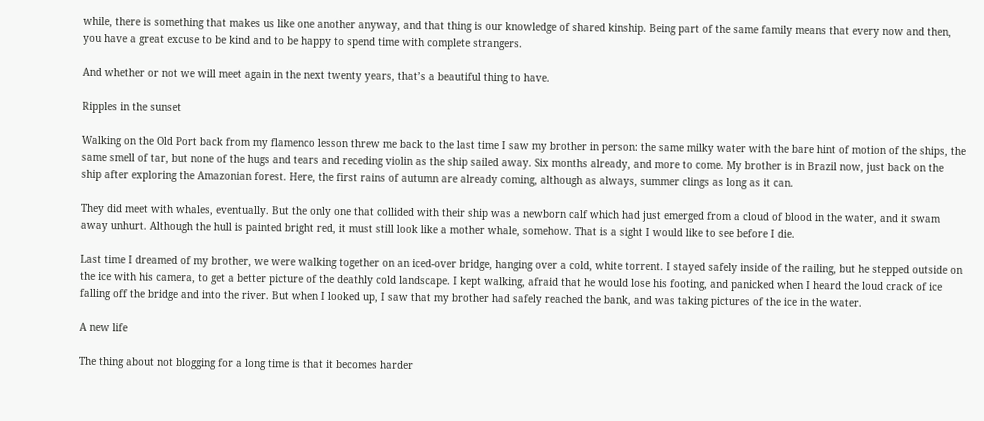while, there is something that makes us like one another anyway, and that thing is our knowledge of shared kinship. Being part of the same family means that every now and then, you have a great excuse to be kind and to be happy to spend time with complete strangers.

And whether or not we will meet again in the next twenty years, that’s a beautiful thing to have.

Ripples in the sunset

Walking on the Old Port back from my flamenco lesson threw me back to the last time I saw my brother in person: the same milky water with the bare hint of motion of the ships, the same smell of tar, but none of the hugs and tears and receding violin as the ship sailed away. Six months already, and more to come. My brother is in Brazil now, just back on the ship after exploring the Amazonian forest. Here, the first rains of autumn are already coming, although as always, summer clings as long as it can.

They did meet with whales, eventually. But the only one that collided with their ship was a newborn calf which had just emerged from a cloud of blood in the water, and it swam away unhurt. Although the hull is painted bright red, it must still look like a mother whale, somehow. That is a sight I would like to see before I die.

Last time I dreamed of my brother, we were walking together on an iced-over bridge, hanging over a cold, white torrent. I stayed safely inside of the railing, but he stepped outside on the ice with his camera, to get a better picture of the deathly cold landscape. I kept walking, afraid that he would lose his footing, and panicked when I heard the loud crack of ice falling off the bridge and into the river. But when I looked up, I saw that my brother had safely reached the bank, and was taking pictures of the ice in the water.

A new life

The thing about not blogging for a long time is that it becomes harder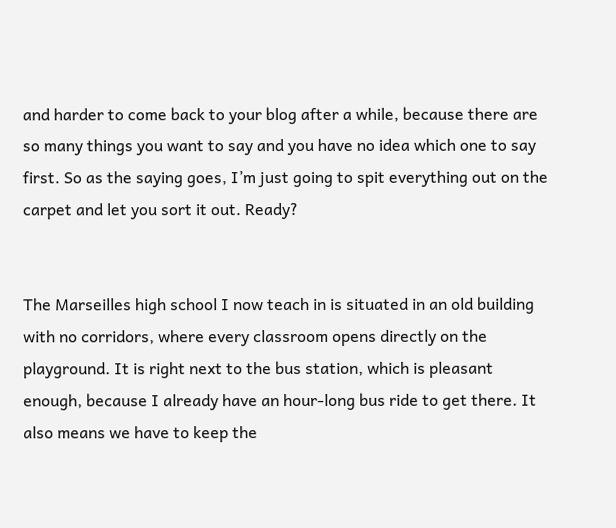and harder to come back to your blog after a while, because there are so many things you want to say and you have no idea which one to say first. So as the saying goes, I’m just going to spit everything out on the carpet and let you sort it out. Ready?


The Marseilles high school I now teach in is situated in an old building with no corridors, where every classroom opens directly on the playground. It is right next to the bus station, which is pleasant enough, because I already have an hour-long bus ride to get there. It also means we have to keep the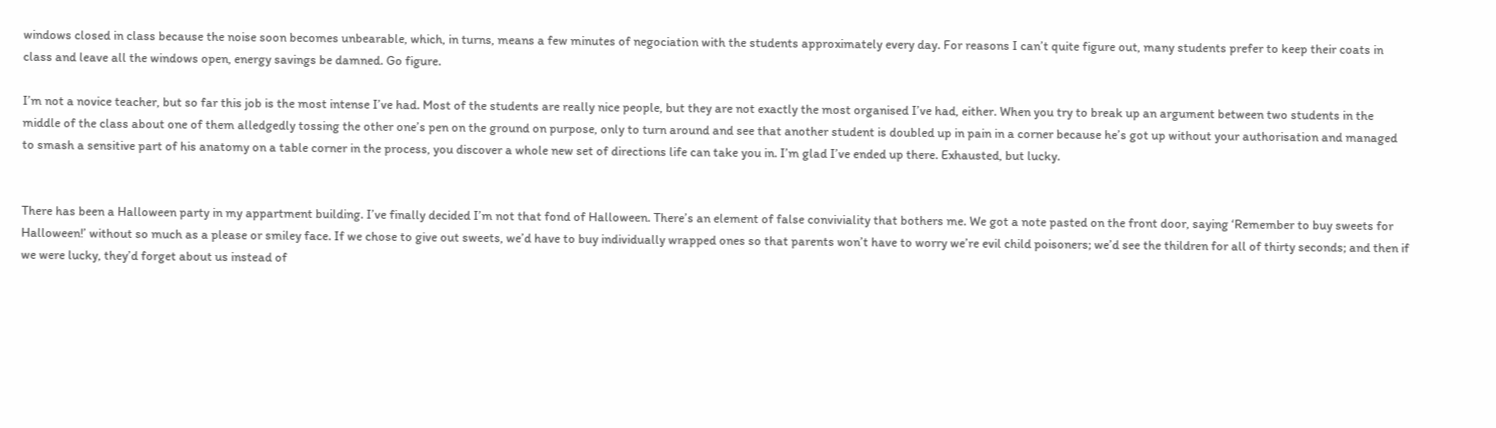windows closed in class because the noise soon becomes unbearable, which, in turns, means a few minutes of negociation with the students approximately every day. For reasons I can’t quite figure out, many students prefer to keep their coats in class and leave all the windows open, energy savings be damned. Go figure.

I’m not a novice teacher, but so far this job is the most intense I’ve had. Most of the students are really nice people, but they are not exactly the most organised I’ve had, either. When you try to break up an argument between two students in the middle of the class about one of them alledgedly tossing the other one’s pen on the ground on purpose, only to turn around and see that another student is doubled up in pain in a corner because he’s got up without your authorisation and managed to smash a sensitive part of his anatomy on a table corner in the process, you discover a whole new set of directions life can take you in. I’m glad I’ve ended up there. Exhausted, but lucky.


There has been a Halloween party in my appartment building. I’ve finally decided I’m not that fond of Halloween. There’s an element of false conviviality that bothers me. We got a note pasted on the front door, saying ‘Remember to buy sweets for Halloween!’ without so much as a please or smiley face. If we chose to give out sweets, we’d have to buy individually wrapped ones so that parents won’t have to worry we’re evil child poisoners; we’d see the thildren for all of thirty seconds; and then if we were lucky, they’d forget about us instead of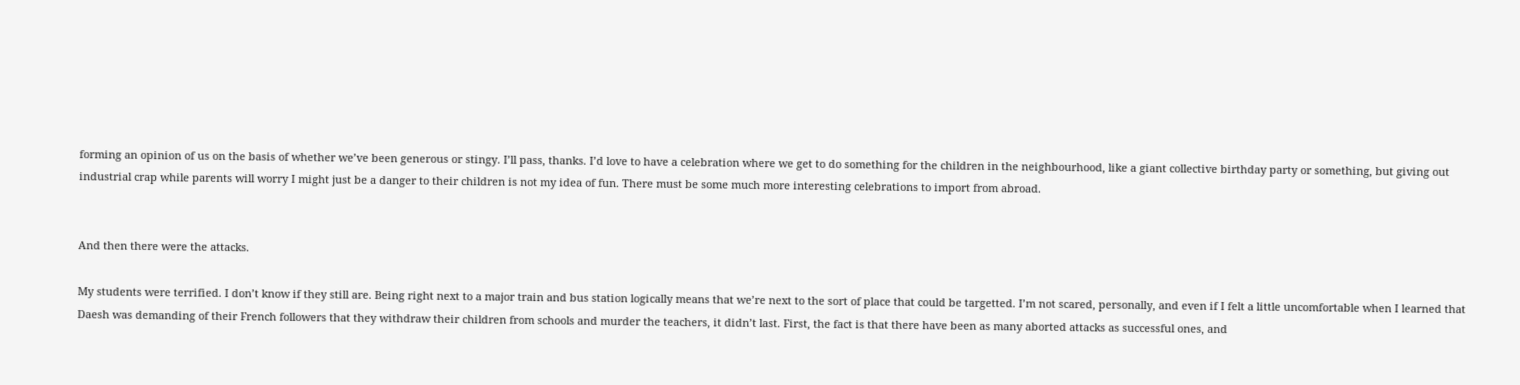forming an opinion of us on the basis of whether we’ve been generous or stingy. I’ll pass, thanks. I’d love to have a celebration where we get to do something for the children in the neighbourhood, like a giant collective birthday party or something, but giving out industrial crap while parents will worry I might just be a danger to their children is not my idea of fun. There must be some much more interesting celebrations to import from abroad.


And then there were the attacks.

My students were terrified. I don’t know if they still are. Being right next to a major train and bus station logically means that we’re next to the sort of place that could be targetted. I’m not scared, personally, and even if I felt a little uncomfortable when I learned that Daesh was demanding of their French followers that they withdraw their children from schools and murder the teachers, it didn’t last. First, the fact is that there have been as many aborted attacks as successful ones, and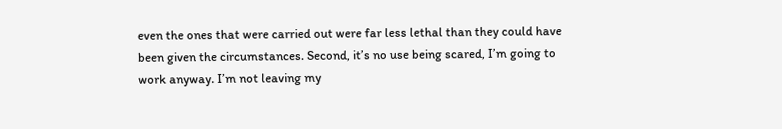even the ones that were carried out were far less lethal than they could have been given the circumstances. Second, it’s no use being scared, I’m going to work anyway. I’m not leaving my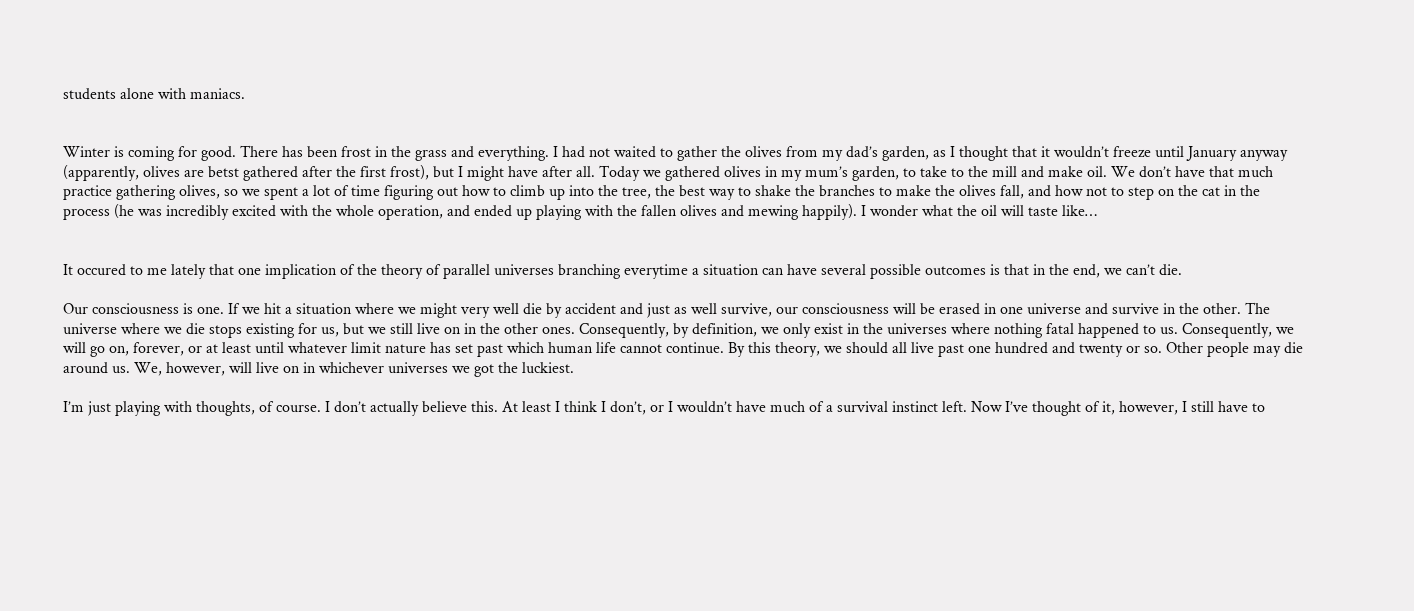students alone with maniacs.


Winter is coming for good. There has been frost in the grass and everything. I had not waited to gather the olives from my dad’s garden, as I thought that it wouldn’t freeze until January anyway (apparently, olives are betst gathered after the first frost), but I might have after all. Today we gathered olives in my mum’s garden, to take to the mill and make oil. We don’t have that much practice gathering olives, so we spent a lot of time figuring out how to climb up into the tree, the best way to shake the branches to make the olives fall, and how not to step on the cat in the process (he was incredibly excited with the whole operation, and ended up playing with the fallen olives and mewing happily). I wonder what the oil will taste like…


It occured to me lately that one implication of the theory of parallel universes branching everytime a situation can have several possible outcomes is that in the end, we can’t die.

Our consciousness is one. If we hit a situation where we might very well die by accident and just as well survive, our consciousness will be erased in one universe and survive in the other. The universe where we die stops existing for us, but we still live on in the other ones. Consequently, by definition, we only exist in the universes where nothing fatal happened to us. Consequently, we will go on, forever, or at least until whatever limit nature has set past which human life cannot continue. By this theory, we should all live past one hundred and twenty or so. Other people may die around us. We, however, will live on in whichever universes we got the luckiest.

I’m just playing with thoughts, of course. I don’t actually believe this. At least I think I don’t, or I wouldn’t have much of a survival instinct left. Now I’ve thought of it, however, I still have to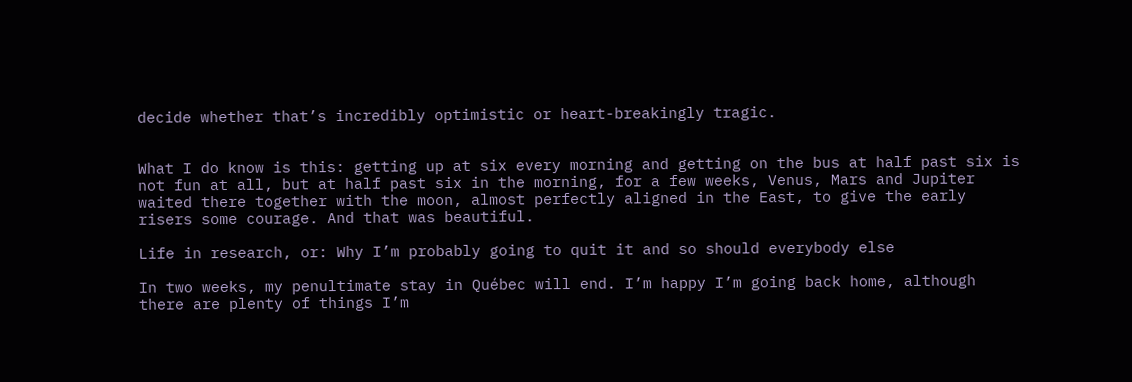decide whether that’s incredibly optimistic or heart-breakingly tragic.


What I do know is this: getting up at six every morning and getting on the bus at half past six is not fun at all, but at half past six in the morning, for a few weeks, Venus, Mars and Jupiter waited there together with the moon, almost perfectly aligned in the East, to give the early risers some courage. And that was beautiful.

Life in research, or: Why I’m probably going to quit it and so should everybody else

In two weeks, my penultimate stay in Québec will end. I’m happy I’m going back home, although there are plenty of things I’m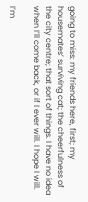going to miss: my friends here, first; my housemates’ surviving cat; the cheerfulness of the city centre; that sort of things. I have no idea when I’ll come back, or if I ever will. I hope I will.

I’m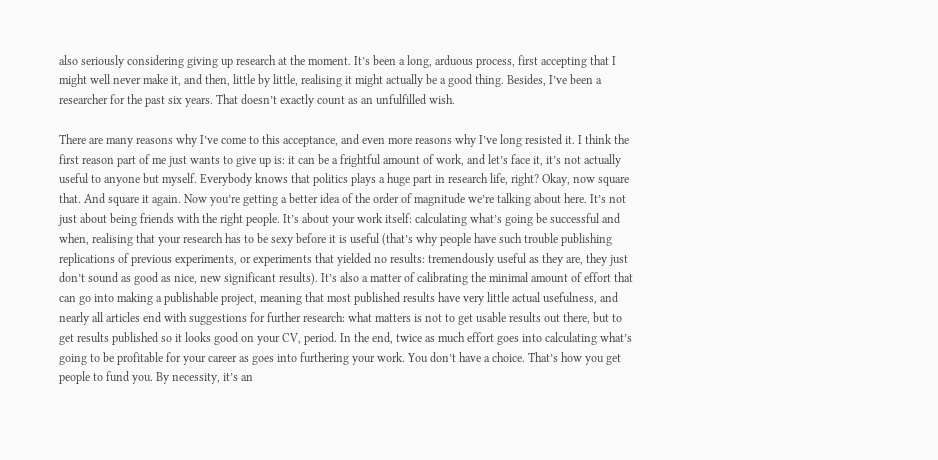also seriously considering giving up research at the moment. It’s been a long, arduous process, first accepting that I might well never make it, and then, little by little, realising it might actually be a good thing. Besides, I’ve been a researcher for the past six years. That doesn’t exactly count as an unfulfilled wish.

There are many reasons why I’ve come to this acceptance, and even more reasons why I’ve long resisted it. I think the first reason part of me just wants to give up is: it can be a frightful amount of work, and let’s face it, it’s not actually useful to anyone but myself. Everybody knows that politics plays a huge part in research life, right? Okay, now square that. And square it again. Now you’re getting a better idea of the order of magnitude we’re talking about here. It’s not just about being friends with the right people. It’s about your work itself: calculating what’s going be successful and when, realising that your research has to be sexy before it is useful (that’s why people have such trouble publishing replications of previous experiments, or experiments that yielded no results: tremendously useful as they are, they just don’t sound as good as nice, new significant results). It’s also a matter of calibrating the minimal amount of effort that can go into making a publishable project, meaning that most published results have very little actual usefulness, and nearly all articles end with suggestions for further research: what matters is not to get usable results out there, but to get results published so it looks good on your CV, period. In the end, twice as much effort goes into calculating what’s going to be profitable for your career as goes into furthering your work. You don’t have a choice. That’s how you get people to fund you. By necessity, it’s an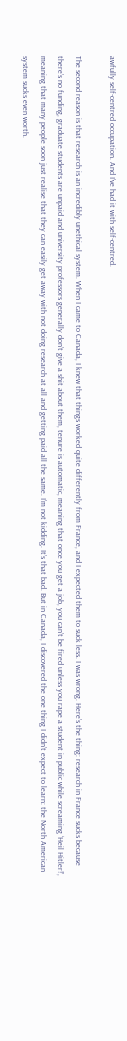awfully self-centred occupation. And I’ve had it with self-centred.

The second reason is that research is an incredibly unethical system. When I came to Canada, I knew that things worked quite differently from France, and I expected them to suck less. I was wrong. Here’s the thing: research in France sucks because there’s no funding, graduate students are unpaid and university professors generally don’t give a shit about them, tenure is automatic, meaning that once you get a job, you can’t be fired unless you rape a student in public while screaming ‘Heil Hitler!’, meaning that many people soon just realise that they can easily get away with not doing research at all and getting paid all the same. I’m not kidding. It’s that bad. But in Canada, I discovered the one thing I didn’t expect to learn: the North American system sucks even worth.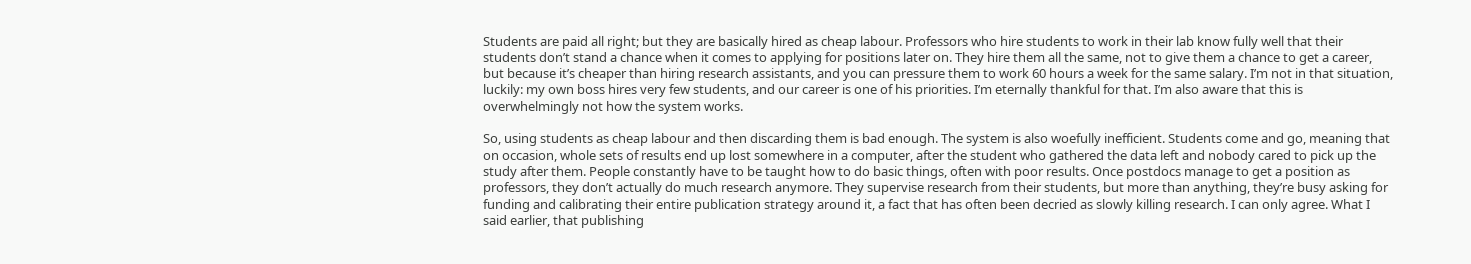Students are paid all right; but they are basically hired as cheap labour. Professors who hire students to work in their lab know fully well that their students don’t stand a chance when it comes to applying for positions later on. They hire them all the same, not to give them a chance to get a career, but because it’s cheaper than hiring research assistants, and you can pressure them to work 60 hours a week for the same salary. I’m not in that situation, luckily: my own boss hires very few students, and our career is one of his priorities. I’m eternally thankful for that. I’m also aware that this is overwhelmingly not how the system works.

So, using students as cheap labour and then discarding them is bad enough. The system is also woefully inefficient. Students come and go, meaning that on occasion, whole sets of results end up lost somewhere in a computer, after the student who gathered the data left and nobody cared to pick up the study after them. People constantly have to be taught how to do basic things, often with poor results. Once postdocs manage to get a position as professors, they don’t actually do much research anymore. They supervise research from their students, but more than anything, they’re busy asking for funding and calibrating their entire publication strategy around it, a fact that has often been decried as slowly killing research. I can only agree. What I said earlier, that publishing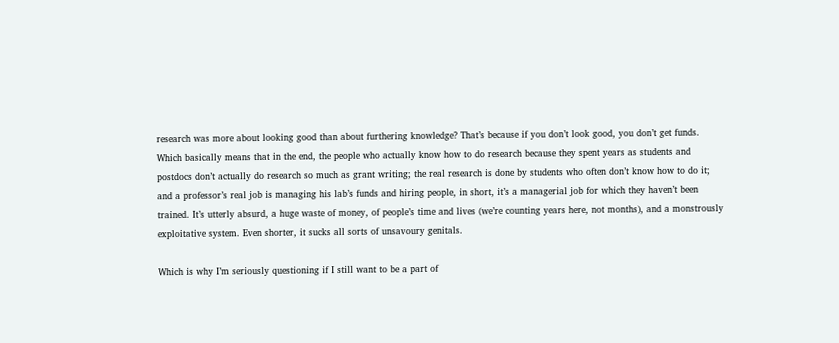research was more about looking good than about furthering knowledge? That’s because if you don’t look good, you don’t get funds. Which basically means that in the end, the people who actually know how to do research because they spent years as students and postdocs don’t actually do research so much as grant writing; the real research is done by students who often don’t know how to do it; and a professor’s real job is managing his lab’s funds and hiring people, in short, it’s a managerial job for which they haven’t been trained. It’s utterly absurd, a huge waste of money, of people’s time and lives (we’re counting years here, not months), and a monstrously exploitative system. Even shorter, it sucks all sorts of unsavoury genitals.

Which is why I’m seriously questioning if I still want to be a part of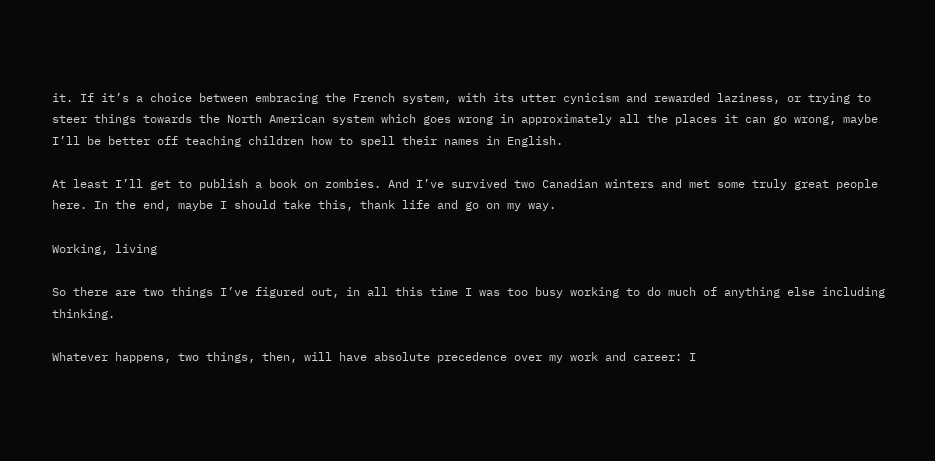it. If it’s a choice between embracing the French system, with its utter cynicism and rewarded laziness, or trying to steer things towards the North American system which goes wrong in approximately all the places it can go wrong, maybe I’ll be better off teaching children how to spell their names in English.

At least I’ll get to publish a book on zombies. And I’ve survived two Canadian winters and met some truly great people here. In the end, maybe I should take this, thank life and go on my way.

Working, living

So there are two things I’ve figured out, in all this time I was too busy working to do much of anything else including thinking.

Whatever happens, two things, then, will have absolute precedence over my work and career: I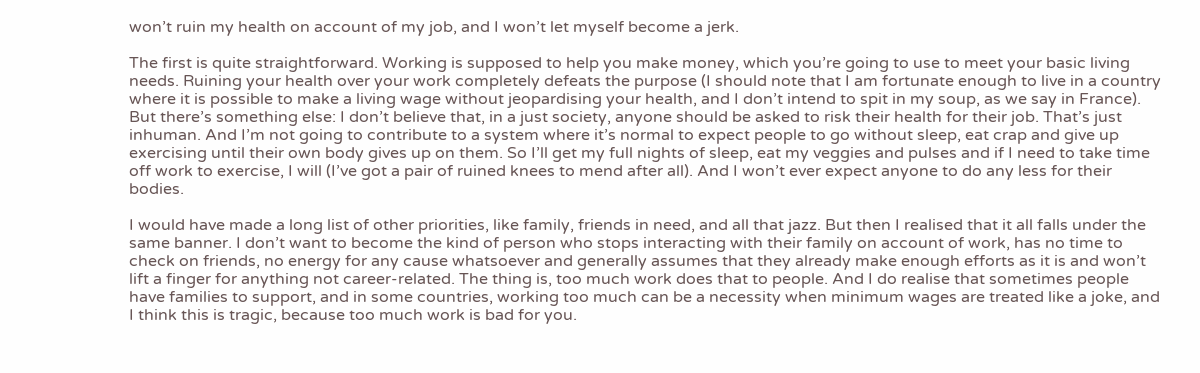won’t ruin my health on account of my job, and I won’t let myself become a jerk.

The first is quite straightforward. Working is supposed to help you make money, which you’re going to use to meet your basic living needs. Ruining your health over your work completely defeats the purpose (I should note that I am fortunate enough to live in a country where it is possible to make a living wage without jeopardising your health, and I don’t intend to spit in my soup, as we say in France). But there’s something else: I don’t believe that, in a just society, anyone should be asked to risk their health for their job. That’s just inhuman. And I’m not going to contribute to a system where it’s normal to expect people to go without sleep, eat crap and give up exercising until their own body gives up on them. So I’ll get my full nights of sleep, eat my veggies and pulses and if I need to take time off work to exercise, I will (I’ve got a pair of ruined knees to mend after all). And I won’t ever expect anyone to do any less for their bodies.

I would have made a long list of other priorities, like family, friends in need, and all that jazz. But then I realised that it all falls under the same banner. I don’t want to become the kind of person who stops interacting with their family on account of work, has no time to check on friends, no energy for any cause whatsoever and generally assumes that they already make enough efforts as it is and won’t lift a finger for anything not career-related. The thing is, too much work does that to people. And I do realise that sometimes people have families to support, and in some countries, working too much can be a necessity when minimum wages are treated like a joke, and I think this is tragic, because too much work is bad for you.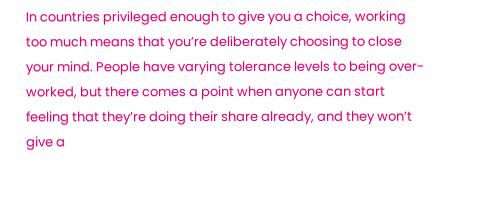In countries privileged enough to give you a choice, working too much means that you’re deliberately choosing to close your mind. People have varying tolerance levels to being over-worked, but there comes a point when anyone can start feeling that they’re doing their share already, and they won’t give a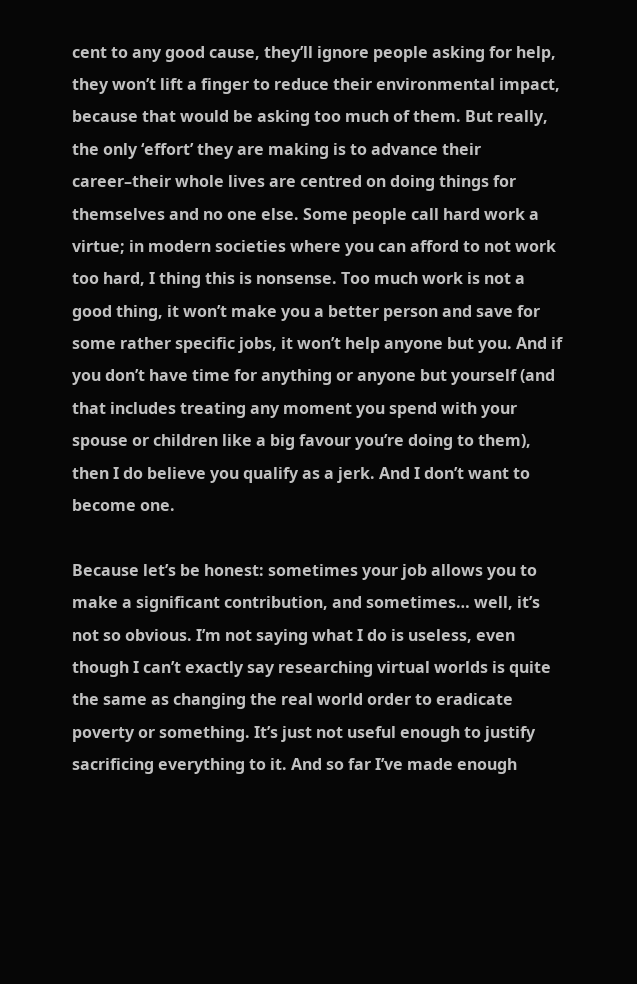cent to any good cause, they’ll ignore people asking for help, they won’t lift a finger to reduce their environmental impact, because that would be asking too much of them. But really, the only ‘effort’ they are making is to advance their career–their whole lives are centred on doing things for themselves and no one else. Some people call hard work a virtue; in modern societies where you can afford to not work too hard, I thing this is nonsense. Too much work is not a good thing, it won’t make you a better person and save for some rather specific jobs, it won’t help anyone but you. And if you don’t have time for anything or anyone but yourself (and that includes treating any moment you spend with your spouse or children like a big favour you’re doing to them), then I do believe you qualify as a jerk. And I don’t want to become one.

Because let’s be honest: sometimes your job allows you to make a significant contribution, and sometimes… well, it’s not so obvious. I’m not saying what I do is useless, even though I can’t exactly say researching virtual worlds is quite the same as changing the real world order to eradicate poverty or something. It’s just not useful enough to justify sacrificing everything to it. And so far I’ve made enough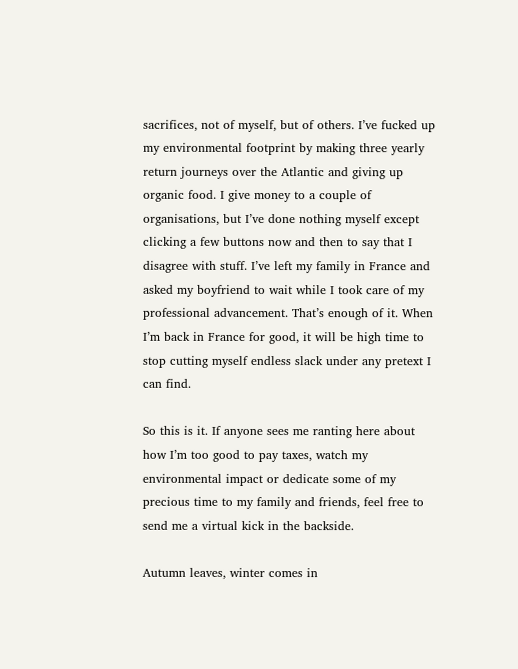sacrifices, not of myself, but of others. I’ve fucked up my environmental footprint by making three yearly return journeys over the Atlantic and giving up organic food. I give money to a couple of organisations, but I’ve done nothing myself except clicking a few buttons now and then to say that I disagree with stuff. I’ve left my family in France and asked my boyfriend to wait while I took care of my professional advancement. That’s enough of it. When I’m back in France for good, it will be high time to stop cutting myself endless slack under any pretext I can find.

So this is it. If anyone sees me ranting here about how I’m too good to pay taxes, watch my environmental impact or dedicate some of my precious time to my family and friends, feel free to send me a virtual kick in the backside.

Autumn leaves, winter comes in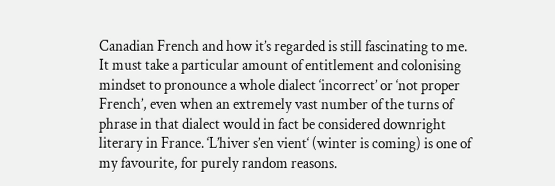Canadian French and how it’s regarded is still fascinating to me. It must take a particular amount of entitlement and colonising mindset to pronounce a whole dialect ‘incorrect’ or ‘not proper French’, even when an extremely vast number of the turns of phrase in that dialect would in fact be considered downright literary in France. ‘L’hiver s’en vient‘ (winter is coming) is one of my favourite, for purely random reasons.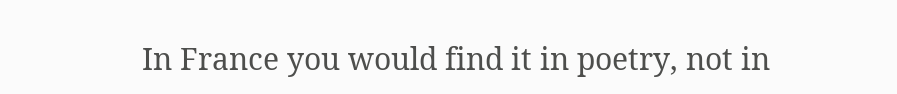In France you would find it in poetry, not in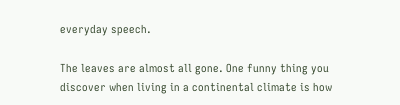everyday speech.

The leaves are almost all gone. One funny thing you discover when living in a continental climate is how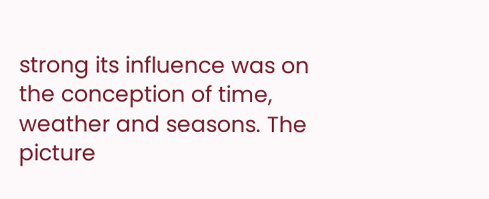strong its influence was on the conception of time, weather and seasons. The picture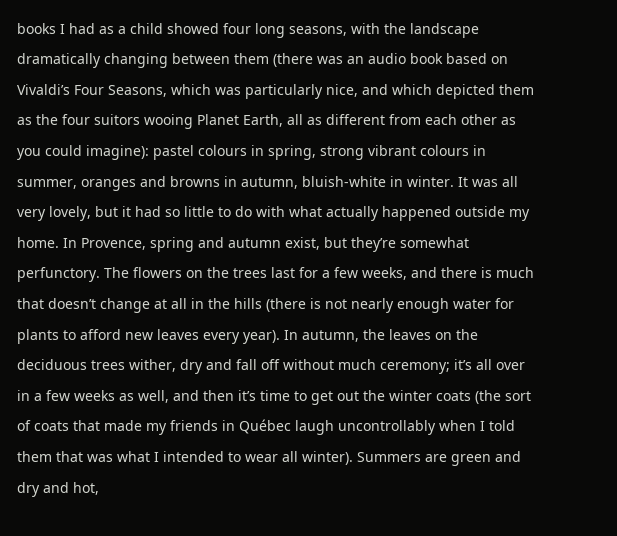books I had as a child showed four long seasons, with the landscape dramatically changing between them (there was an audio book based on Vivaldi’s Four Seasons, which was particularly nice, and which depicted them as the four suitors wooing Planet Earth, all as different from each other as you could imagine): pastel colours in spring, strong vibrant colours in summer, oranges and browns in autumn, bluish-white in winter. It was all very lovely, but it had so little to do with what actually happened outside my home. In Provence, spring and autumn exist, but they’re somewhat perfunctory. The flowers on the trees last for a few weeks, and there is much that doesn’t change at all in the hills (there is not nearly enough water for plants to afford new leaves every year). In autumn, the leaves on the deciduous trees wither, dry and fall off without much ceremony; it’s all over in a few weeks as well, and then it’s time to get out the winter coats (the sort of coats that made my friends in Québec laugh uncontrollably when I told them that was what I intended to wear all winter). Summers are green and dry and hot,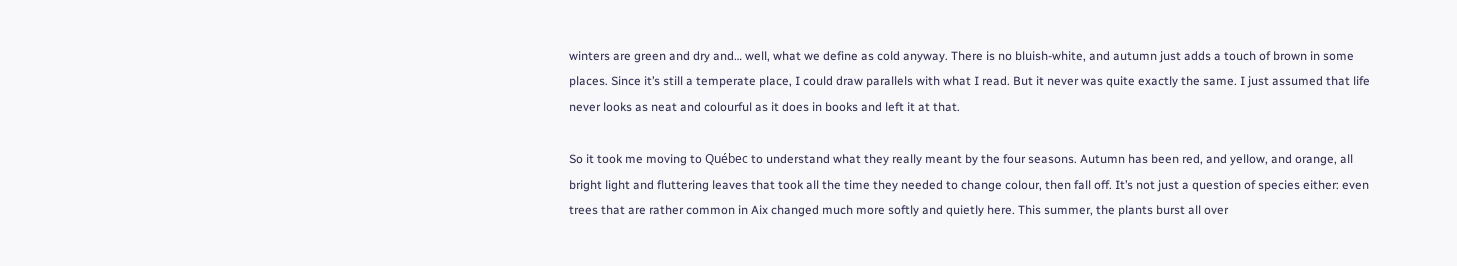winters are green and dry and… well, what we define as cold anyway. There is no bluish-white, and autumn just adds a touch of brown in some places. Since it’s still a temperate place, I could draw parallels with what I read. But it never was quite exactly the same. I just assumed that life never looks as neat and colourful as it does in books and left it at that.

So it took me moving to Québec to understand what they really meant by the four seasons. Autumn has been red, and yellow, and orange, all bright light and fluttering leaves that took all the time they needed to change colour, then fall off. It’s not just a question of species either: even trees that are rather common in Aix changed much more softly and quietly here. This summer, the plants burst all over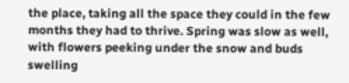the place, taking all the space they could in the few months they had to thrive. Spring was slow as well, with flowers peeking under the snow and buds swelling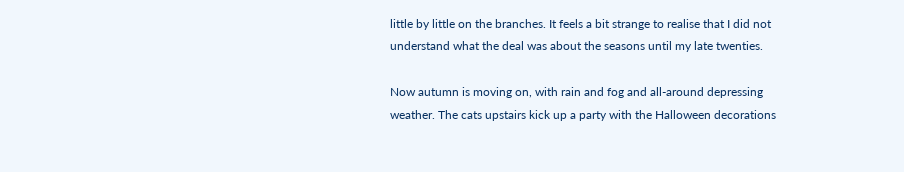little by little on the branches. It feels a bit strange to realise that I did not understand what the deal was about the seasons until my late twenties.

Now autumn is moving on, with rain and fog and all-around depressing weather. The cats upstairs kick up a party with the Halloween decorations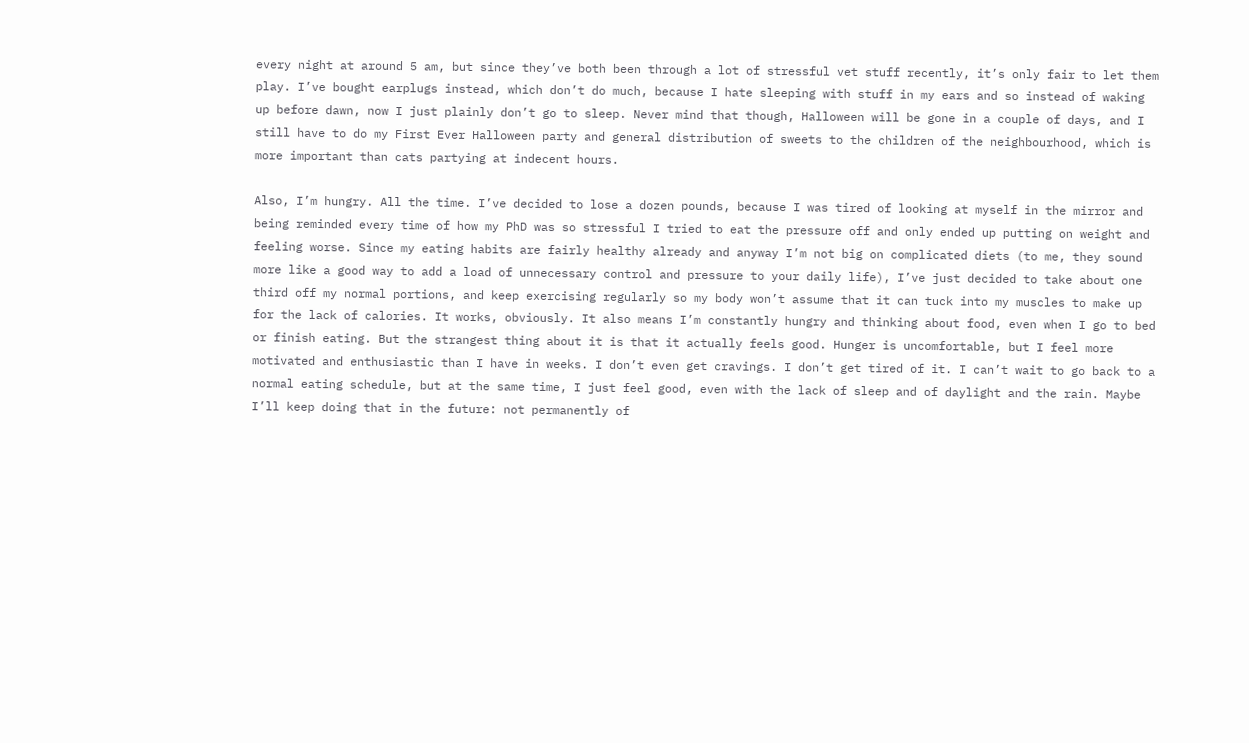every night at around 5 am, but since they’ve both been through a lot of stressful vet stuff recently, it’s only fair to let them play. I’ve bought earplugs instead, which don’t do much, because I hate sleeping with stuff in my ears and so instead of waking up before dawn, now I just plainly don’t go to sleep. Never mind that though, Halloween will be gone in a couple of days, and I still have to do my First Ever Halloween party and general distribution of sweets to the children of the neighbourhood, which is more important than cats partying at indecent hours.

Also, I’m hungry. All the time. I’ve decided to lose a dozen pounds, because I was tired of looking at myself in the mirror and being reminded every time of how my PhD was so stressful I tried to eat the pressure off and only ended up putting on weight and feeling worse. Since my eating habits are fairly healthy already and anyway I’m not big on complicated diets (to me, they sound more like a good way to add a load of unnecessary control and pressure to your daily life), I’ve just decided to take about one third off my normal portions, and keep exercising regularly so my body won’t assume that it can tuck into my muscles to make up for the lack of calories. It works, obviously. It also means I’m constantly hungry and thinking about food, even when I go to bed or finish eating. But the strangest thing about it is that it actually feels good. Hunger is uncomfortable, but I feel more motivated and enthusiastic than I have in weeks. I don’t even get cravings. I don’t get tired of it. I can’t wait to go back to a normal eating schedule, but at the same time, I just feel good, even with the lack of sleep and of daylight and the rain. Maybe I’ll keep doing that in the future: not permanently of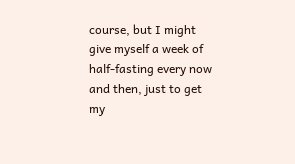course, but I might give myself a week of half-fasting every now and then, just to get my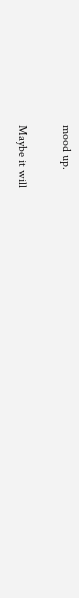mood up.

Maybe it will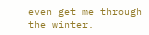even get me through the winter.